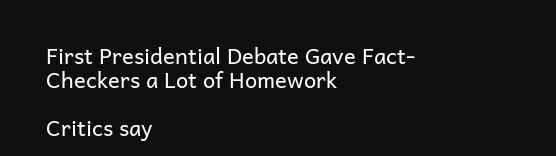First Presidential Debate Gave Fact-Checkers a Lot of Homework

Critics say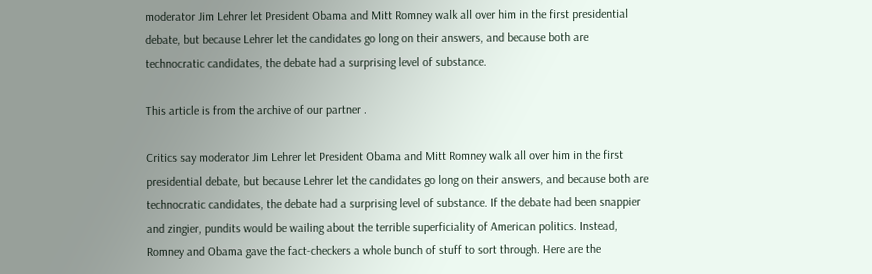moderator Jim Lehrer let President Obama and Mitt Romney walk all over him in the first presidential debate, but because Lehrer let the candidates go long on their answers, and because both are technocratic candidates, the debate had a surprising level of substance.

This article is from the archive of our partner .

Critics say moderator Jim Lehrer let President Obama and Mitt Romney walk all over him in the first presidential debate, but because Lehrer let the candidates go long on their answers, and because both are technocratic candidates, the debate had a surprising level of substance. If the debate had been snappier and zingier, pundits would be wailing about the terrible superficiality of American politics. Instead, Romney and Obama gave the fact-checkers a whole bunch of stuff to sort through. Here are the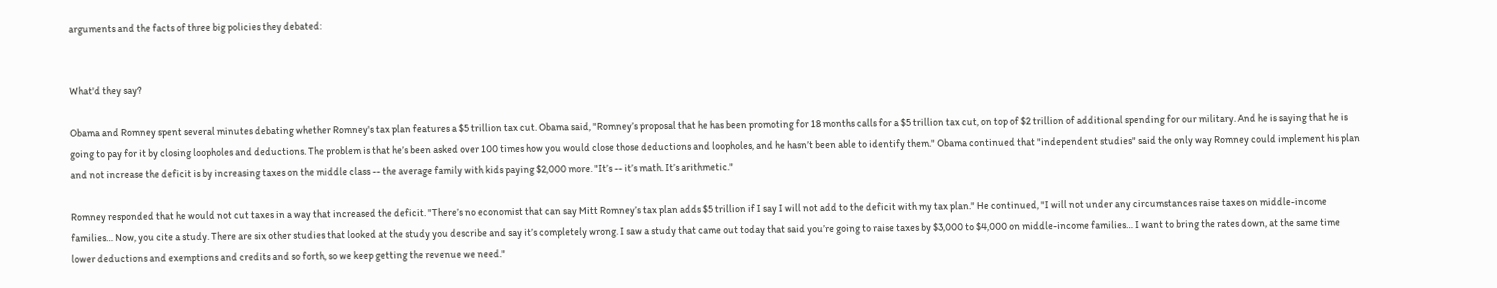arguments and the facts of three big policies they debated:


What'd they say?

Obama and Romney spent several minutes debating whether Romney's tax plan features a $5 trillion tax cut. Obama said, "Romney’s proposal that he has been promoting for 18 months calls for a $5 trillion tax cut, on top of $2 trillion of additional spending for our military. And he is saying that he is going to pay for it by closing loopholes and deductions. The problem is that he’s been asked over 100 times how you would close those deductions and loopholes, and he hasn’t been able to identify them." Obama continued that "independent studies" said the only way Romney could implement his plan and not increase the deficit is by increasing taxes on the middle class -- the average family with kids paying $2,000 more. "It’s -- it’s math. It’s arithmetic."

Romney responded that he would not cut taxes in a way that increased the deficit. "There’s no economist that can say Mitt Romney’s tax plan adds $5 trillion if I say I will not add to the deficit with my tax plan." He continued, "I will not under any circumstances raise taxes on middle-income families… Now, you cite a study. There are six other studies that looked at the study you describe and say it’s completely wrong. I saw a study that came out today that said you’re going to raise taxes by $3,000 to $4,000 on middle-income families… I want to bring the rates down, at the same time lower deductions and exemptions and credits and so forth, so we keep getting the revenue we need."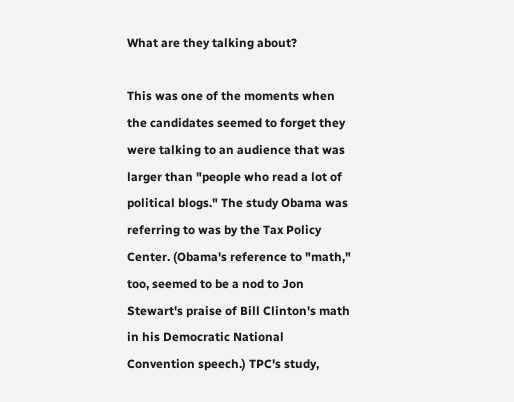What are they talking about?

This was one of the moments when the candidates seemed to forget they were talking to an audience that was larger than "people who read a lot of political blogs." The study Obama was referring to was by the Tax Policy Center. (Obama's reference to "math," too, seemed to be a nod to Jon Stewart's praise of Bill Clinton's math in his Democratic National Convention speech.) TPC's study,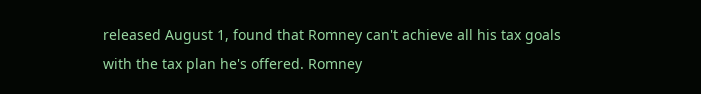released August 1, found that Romney can't achieve all his tax goals with the tax plan he's offered. Romney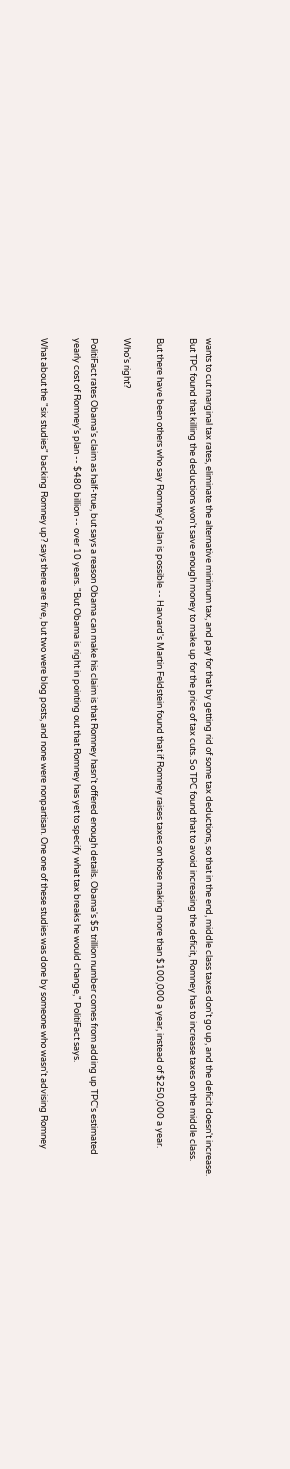wants to cut marginal tax rates, eliminate the alternative minimum tax, and pay for that by getting rid of some tax deductions, so that in the end, middle class taxes don't go up, and the deficit doesn't increase. But TPC found that killing the deductions won't save enough money to make up for the price of tax cuts. So TPC found that to avoid increasing the deficit, Romney has to increase taxes on the middle class.

But there have been others who say Romney's plan is possible -- Harvard's Martin Feldstein found that if Romney raises taxes on those making more than $100,000 a year, instead of $250,000 a year.

Who's right?

PolitiFact rates Obama's claim as half-true, but says a reason Obama can make his claim is that Romney hasn't offered enough details. Obama's $5 trillion number comes from adding up TPC's estimated yearly cost of Romney's plan -- $480 billion -- over 10 years. "But Obama is right in pointing out that Romney has yet to specify what tax breaks he would change," PolitiFact says.

What about the "six studies" backing Romney up? says there are five, but two were blog posts, and none were nonpartisan. One one of these studies was done by someone who wasn't advising Romney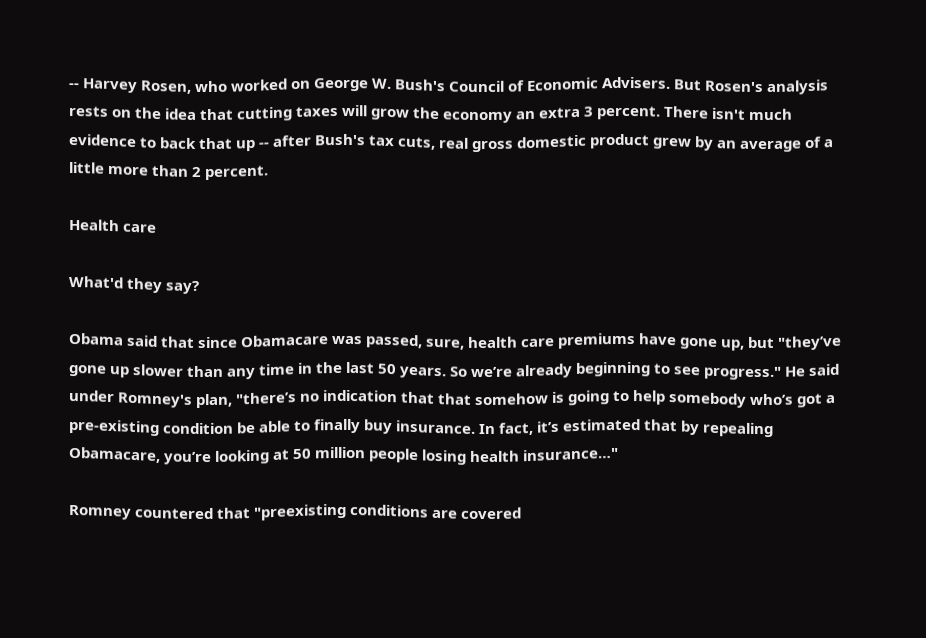-- Harvey Rosen, who worked on George W. Bush's Council of Economic Advisers. But Rosen's analysis rests on the idea that cutting taxes will grow the economy an extra 3 percent. There isn't much evidence to back that up -- after Bush's tax cuts, real gross domestic product grew by an average of a little more than 2 percent.

Health care

What'd they say?

Obama said that since Obamacare was passed, sure, health care premiums have gone up, but "they’ve gone up slower than any time in the last 50 years. So we’re already beginning to see progress." He said under Romney's plan, "there’s no indication that that somehow is going to help somebody who’s got a pre-existing condition be able to finally buy insurance. In fact, it’s estimated that by repealing Obamacare, you’re looking at 50 million people losing health insurance…"

Romney countered that "preexisting conditions are covered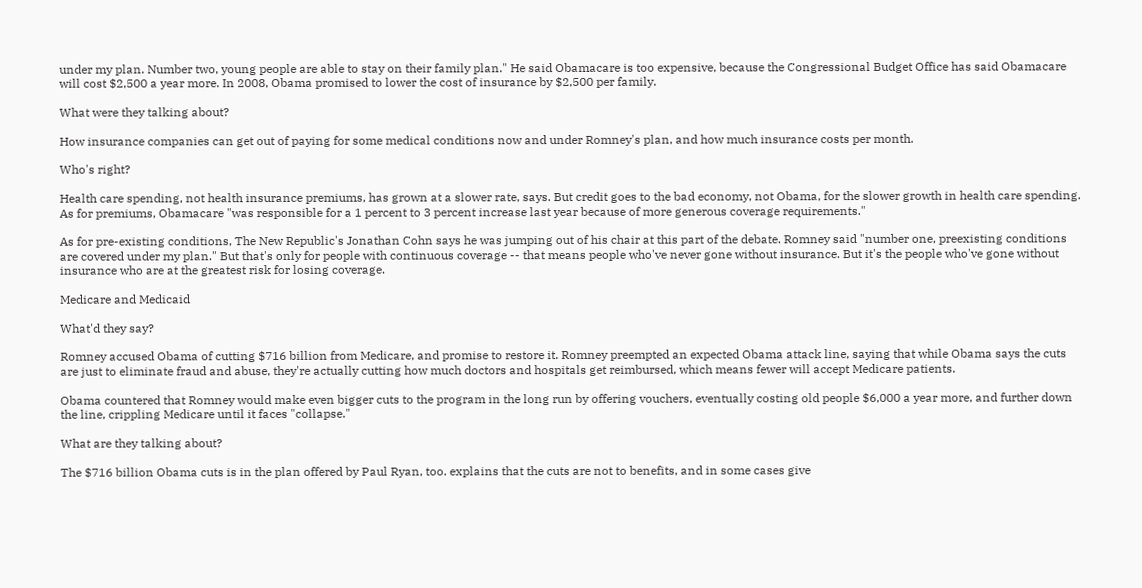under my plan. Number two, young people are able to stay on their family plan." He said Obamacare is too expensive, because the Congressional Budget Office has said Obamacare will cost $2,500 a year more. In 2008, Obama promised to lower the cost of insurance by $2,500 per family.

What were they talking about?

How insurance companies can get out of paying for some medical conditions now and under Romney's plan, and how much insurance costs per month.

Who's right?

Health care spending, not health insurance premiums, has grown at a slower rate, says. But credit goes to the bad economy, not Obama, for the slower growth in health care spending. As for premiums, Obamacare "was responsible for a 1 percent to 3 percent increase last year because of more generous coverage requirements."

As for pre-existing conditions, The New Republic's Jonathan Cohn says he was jumping out of his chair at this part of the debate. Romney said "number one, preexisting conditions are covered under my plan." But that's only for people with continuous coverage -- that means people who've never gone without insurance. But it's the people who've gone without insurance who are at the greatest risk for losing coverage.

Medicare and Medicaid

What'd they say?

Romney accused Obama of cutting $716 billion from Medicare, and promise to restore it. Romney preempted an expected Obama attack line, saying that while Obama says the cuts are just to eliminate fraud and abuse, they're actually cutting how much doctors and hospitals get reimbursed, which means fewer will accept Medicare patients.

Obama countered that Romney would make even bigger cuts to the program in the long run by offering vouchers, eventually costing old people $6,000 a year more, and further down the line, crippling Medicare until it faces "collapse."

What are they talking about?

The $716 billion Obama cuts is in the plan offered by Paul Ryan, too. explains that the cuts are not to benefits, and in some cases give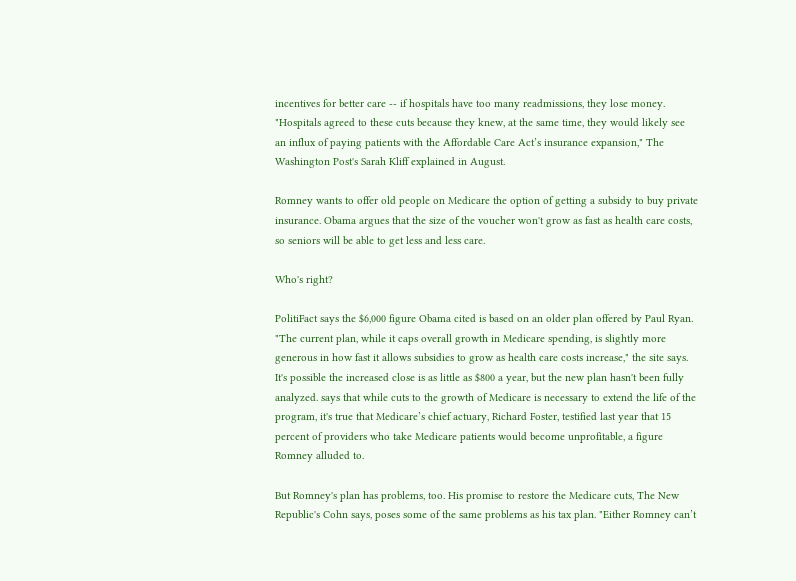incentives for better care -- if hospitals have too many readmissions, they lose money. "Hospitals agreed to these cuts because they knew, at the same time, they would likely see an influx of paying patients with the Affordable Care Act’s insurance expansion," The Washington Post's Sarah Kliff explained in August.

Romney wants to offer old people on Medicare the option of getting a subsidy to buy private insurance. Obama argues that the size of the voucher won't grow as fast as health care costs, so seniors will be able to get less and less care.

Who's right?

PolitiFact says the $6,000 figure Obama cited is based on an older plan offered by Paul Ryan. "The current plan, while it caps overall growth in Medicare spending, is slightly more generous in how fast it allows subsidies to grow as health care costs increase," the site says. It's possible the increased close is as little as $800 a year, but the new plan hasn't been fully analyzed. says that while cuts to the growth of Medicare is necessary to extend the life of the program, it's true that Medicare’s chief actuary, Richard Foster, testified last year that 15 percent of providers who take Medicare patients would become unprofitable, a figure Romney alluded to.

But Romney's plan has problems, too. His promise to restore the Medicare cuts, The New Republic's Cohn says, poses some of the same problems as his tax plan. "Either Romney can’t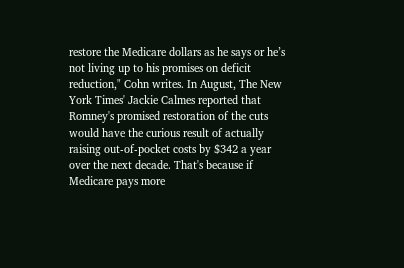restore the Medicare dollars as he says or he’s not living up to his promises on deficit reduction," Cohn writes. In August, The New York Times' Jackie Calmes reported that Romney's promised restoration of the cuts would have the curious result of actually raising out-of-pocket costs by $342 a year over the next decade. That's because if Medicare pays more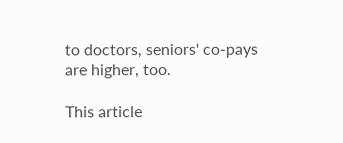to doctors, seniors' co-pays are higher, too.

This article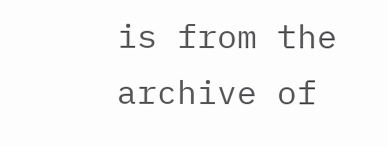is from the archive of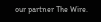our partner The Wire.